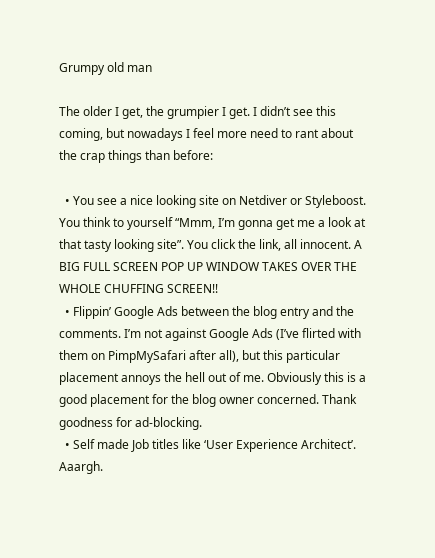Grumpy old man

The older I get, the grumpier I get. I didn’t see this coming, but nowadays I feel more need to rant about the crap things than before:

  • You see a nice looking site on Netdiver or Styleboost. You think to yourself “Mmm, I’m gonna get me a look at that tasty looking site”. You click the link, all innocent. A BIG FULL SCREEN POP UP WINDOW TAKES OVER THE WHOLE CHUFFING SCREEN!!
  • Flippin’ Google Ads between the blog entry and the comments. I’m not against Google Ads (I’ve flirted with them on PimpMySafari after all), but this particular placement annoys the hell out of me. Obviously this is a good placement for the blog owner concerned. Thank goodness for ad-blocking.
  • Self made Job titles like ‘User Experience Architect’. Aaargh.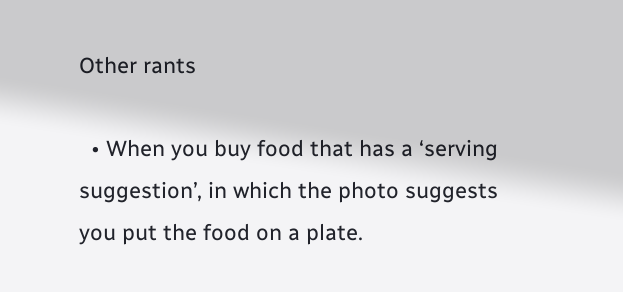Other rants

  • When you buy food that has a ‘serving suggestion’, in which the photo suggests you put the food on a plate.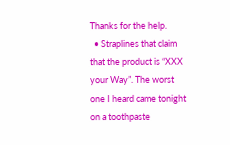Thanks for the help.
  • Straplines that claim that the product is “XXX your Way”. The worst one I heard came tonight on a toothpaste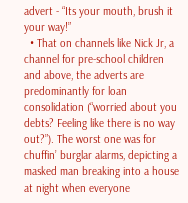advert - “Its your mouth, brush it your way!”
  • That on channels like Nick Jr, a channel for pre-school children and above, the adverts are predominantly for loan consolidation (“worried about you debts? Feeling like there is no way out?”). The worst one was for chuffin’ burglar alarms, depicting a masked man breaking into a house at night when everyone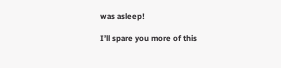was asleep!

I’ll spare you more of this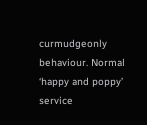curmudgeonly behaviour. Normal ‘happy and poppy’ service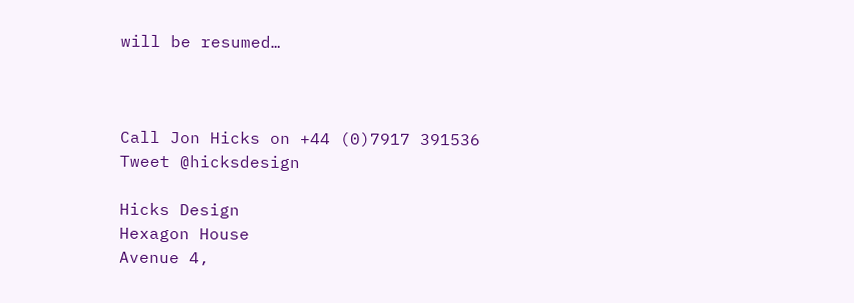will be resumed…



Call Jon Hicks on +44 (0)7917 391536
Tweet @hicksdesign

Hicks Design
Hexagon House
Avenue 4,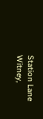Station Lane
Witney,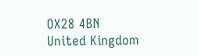OX28 4BN
United Kingdom